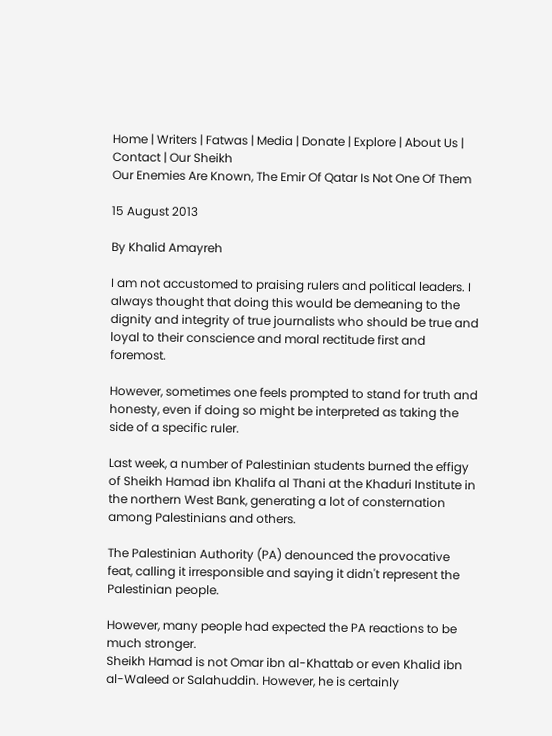Home | Writers | Fatwas | Media | Donate | Explore | About Us | Contact | Our Sheikh
Our Enemies Are Known, The Emir Of Qatar Is Not One Of Them

15 August 2013

By Khalid Amayreh

I am not accustomed to praising rulers and political leaders. I always thought that doing this would be demeaning to the dignity and integrity of true journalists who should be true and loyal to their conscience and moral rectitude first and foremost.

However, sometimes one feels prompted to stand for truth and honesty, even if doing so might be interpreted as taking the side of a specific ruler.

Last week, a number of Palestinian students burned the effigy of Sheikh Hamad ibn Khalifa al Thani at the Khaduri Institute in the northern West Bank, generating a lot of consternation among Palestinians and others.

The Palestinian Authority (PA) denounced the provocative feat, calling it irresponsible and saying it didn't represent the Palestinian people.

However, many people had expected the PA reactions to be much stronger.
Sheikh Hamad is not Omar ibn al-Khattab or even Khalid ibn al-Waleed or Salahuddin. However, he is certainly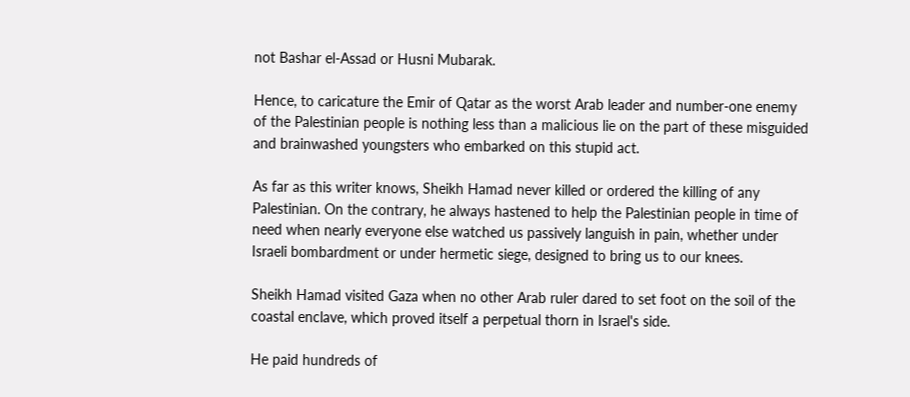not Bashar el-Assad or Husni Mubarak.

Hence, to caricature the Emir of Qatar as the worst Arab leader and number-one enemy of the Palestinian people is nothing less than a malicious lie on the part of these misguided and brainwashed youngsters who embarked on this stupid act.

As far as this writer knows, Sheikh Hamad never killed or ordered the killing of any Palestinian. On the contrary, he always hastened to help the Palestinian people in time of need when nearly everyone else watched us passively languish in pain, whether under Israeli bombardment or under hermetic siege, designed to bring us to our knees.

Sheikh Hamad visited Gaza when no other Arab ruler dared to set foot on the soil of the coastal enclave, which proved itself a perpetual thorn in Israel's side.

He paid hundreds of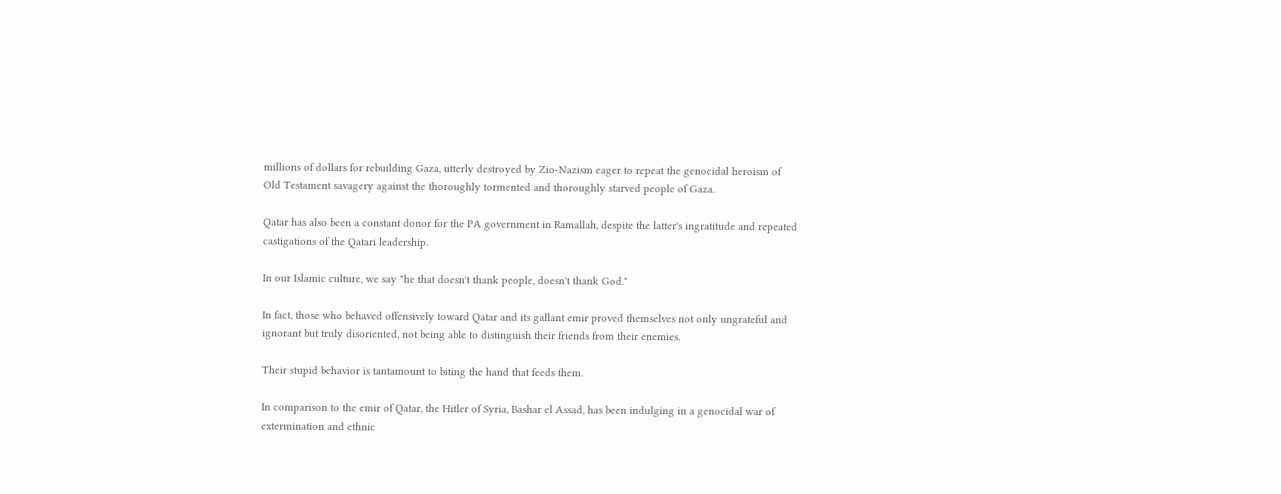millions of dollars for rebuilding Gaza, utterly destroyed by Zio-Nazism eager to repeat the genocidal heroism of Old Testament savagery against the thoroughly tormented and thoroughly starved people of Gaza.

Qatar has also been a constant donor for the PA government in Ramallah, despite the latter's ingratitude and repeated castigations of the Qatari leadership.

In our Islamic culture, we say "he that doesn't thank people, doesn't thank God."

In fact, those who behaved offensively toward Qatar and its gallant emir proved themselves not only ungrateful and ignorant but truly disoriented, not being able to distinguish their friends from their enemies.

Their stupid behavior is tantamount to biting the hand that feeds them.

In comparison to the emir of Qatar, the Hitler of Syria, Bashar el Assad, has been indulging in a genocidal war of extermination and ethnic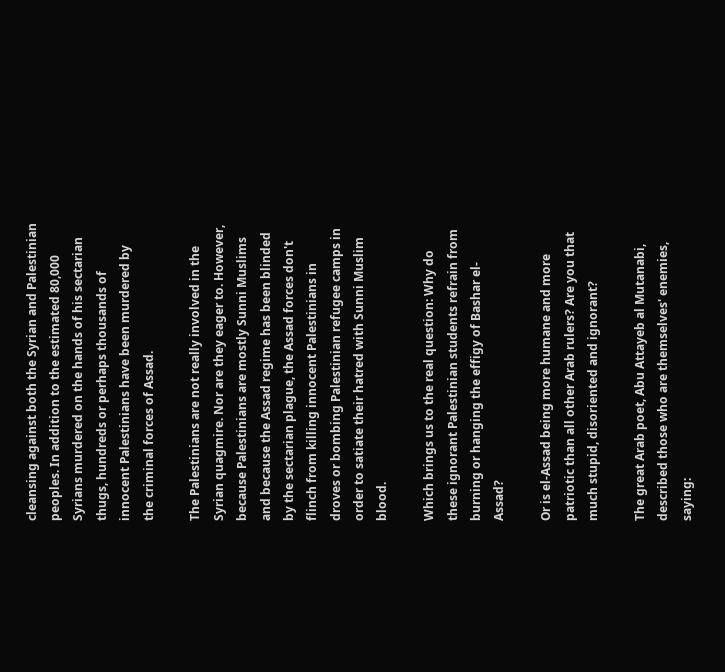cleansing against both the Syrian and Palestinian peoples. In addition to the estimated 80,000 Syrians murdered on the hands of his sectarian thugs, hundreds or perhaps thousands of innocent Palestinians have been murdered by the criminal forces of Assad.

The Palestinians are not really involved in the Syrian quagmire. Nor are they eager to. However, because Palestinians are mostly Sunni Muslims and because the Assad regime has been blinded by the sectarian plague, the Assad forces don't flinch from killing innocent Palestinians in droves or bombing Palestinian refugee camps in order to satiate their hatred with Sunni Muslim blood.

Which brings us to the real question: Why do these ignorant Palestinian students refrain from burning or hanging the effigy of Bashar el-Assad?

Or is el-Assad being more humane and more patriotic than all other Arab rulers? Are you that much stupid, disoriented and ignorant?

The great Arab poet, Abu Attayeb al Mutanabi, described those who are themselves' enemies, saying: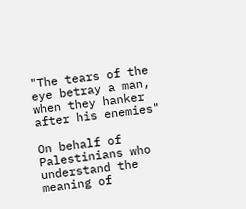"The tears of the eye betray a man, when they hanker after his enemies"

On behalf of Palestinians who understand the meaning of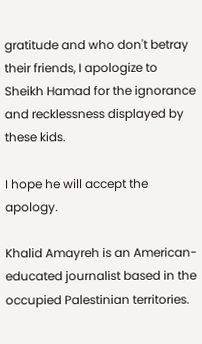gratitude and who don't betray their friends, I apologize to Sheikh Hamad for the ignorance and recklessness displayed by these kids.

I hope he will accept the apology.

Khalid Amayreh is an American-educated journalist based in the occupied Palestinian territories.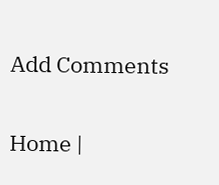Add Comments

Home |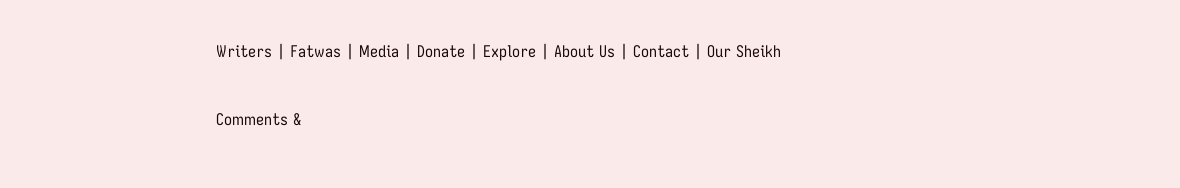Writers | Fatwas | Media | Donate | Explore | About Us | Contact | Our Sheikh

Comments &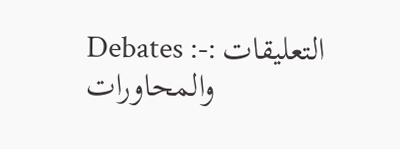Debates :-: التعليقات والمحاورات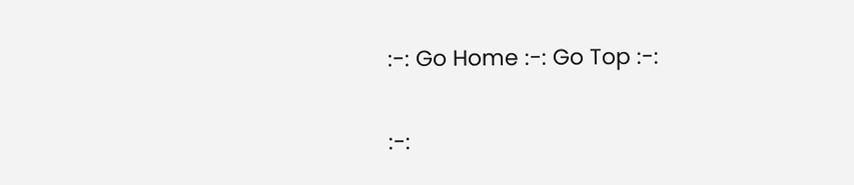:-: Go Home :-: Go Top :-:

:-: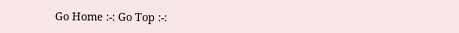Go Home :-: Go Top :-: